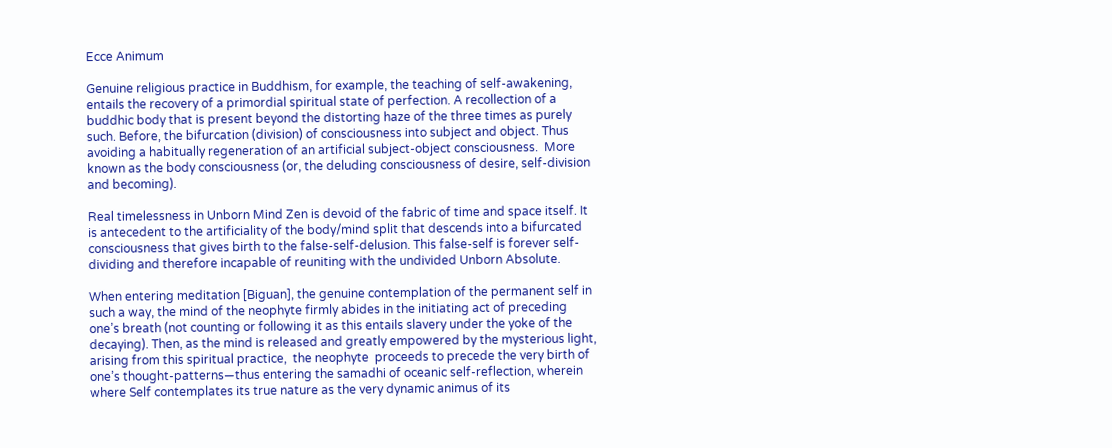Ecce Animum

Genuine religious practice in Buddhism, for example, the teaching of self-awakening, entails the recovery of a primordial spiritual state of perfection. A recollection of a buddhic body that is present beyond the distorting haze of the three times as purely such. Before, the bifurcation (division) of consciousness into subject and object. Thus avoiding a habitually regeneration of an artificial subject-object consciousness.  More known as the body consciousness (or, the deluding consciousness of desire, self-division and becoming).

Real timelessness in Unborn Mind Zen is devoid of the fabric of time and space itself. It is antecedent to the artificiality of the body/mind split that descends into a bifurcated consciousness that gives birth to the false-self-delusion. This false-self is forever self-dividing and therefore incapable of reuniting with the undivided Unborn Absolute.

When entering meditation [Biguan], the genuine contemplation of the permanent self in such a way, the mind of the neophyte firmly abides in the initiating act of preceding one’s breath (not counting or following it as this entails slavery under the yoke of the decaying). Then, as the mind is released and greatly empowered by the mysterious light, arising from this spiritual practice,  the neophyte  proceeds to precede the very birth of one’s thought-patterns—thus entering the samadhi of oceanic self-reflection, wherein where Self contemplates its true nature as the very dynamic animus of its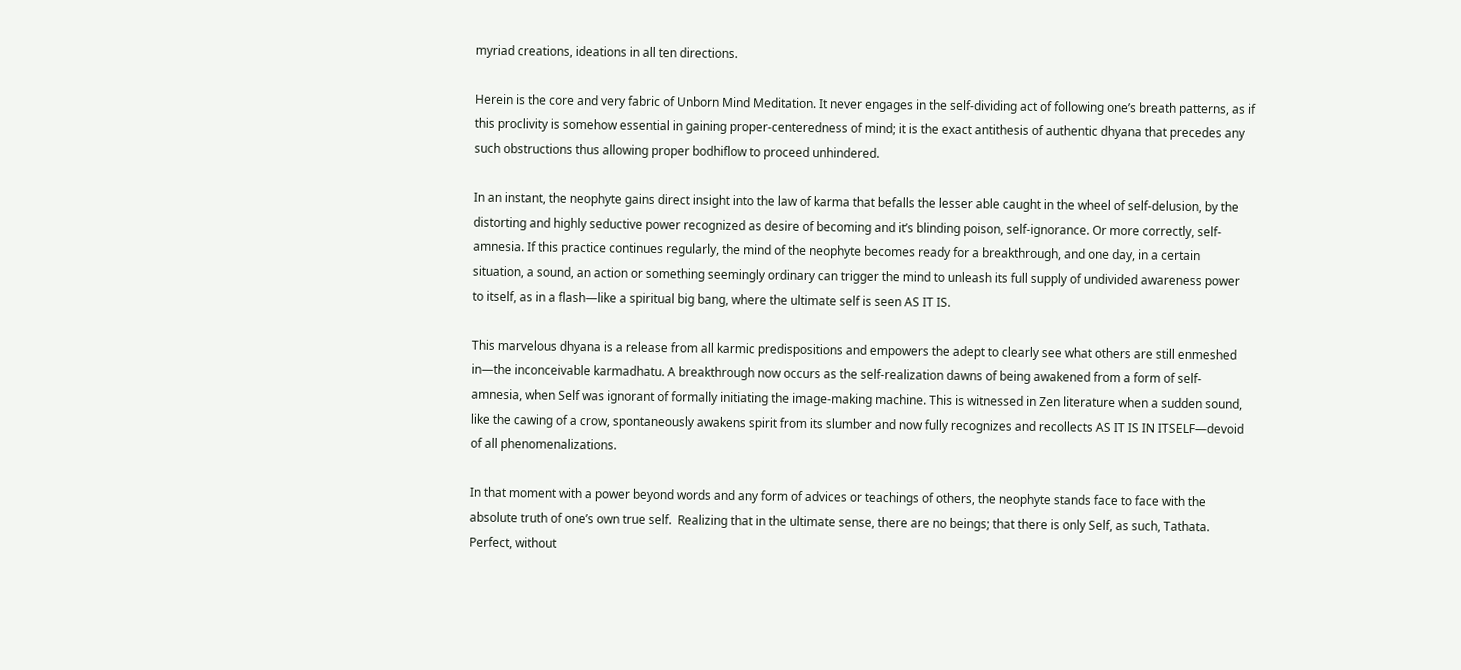myriad creations, ideations in all ten directions.

Herein is the core and very fabric of Unborn Mind Meditation. It never engages in the self-dividing act of following one’s breath patterns, as if this proclivity is somehow essential in gaining proper-centeredness of mind; it is the exact antithesis of authentic dhyana that precedes any such obstructions thus allowing proper bodhiflow to proceed unhindered.

In an instant, the neophyte gains direct insight into the law of karma that befalls the lesser able caught in the wheel of self-delusion, by the distorting and highly seductive power recognized as desire of becoming and it’s blinding poison, self-ignorance. Or more correctly, self-amnesia. If this practice continues regularly, the mind of the neophyte becomes ready for a breakthrough, and one day, in a certain situation, a sound, an action or something seemingly ordinary can trigger the mind to unleash its full supply of undivided awareness power to itself, as in a flash—like a spiritual big bang, where the ultimate self is seen AS IT IS.

This marvelous dhyana is a release from all karmic predispositions and empowers the adept to clearly see what others are still enmeshed in—the inconceivable karmadhatu. A breakthrough now occurs as the self-realization dawns of being awakened from a form of self-amnesia, when Self was ignorant of formally initiating the image-making machine. This is witnessed in Zen literature when a sudden sound, like the cawing of a crow, spontaneously awakens spirit from its slumber and now fully recognizes and recollects AS IT IS IN ITSELF—devoid of all phenomenalizations.

In that moment with a power beyond words and any form of advices or teachings of others, the neophyte stands face to face with the absolute truth of one’s own true self.  Realizing that in the ultimate sense, there are no beings; that there is only Self, as such, Tathata.  Perfect, without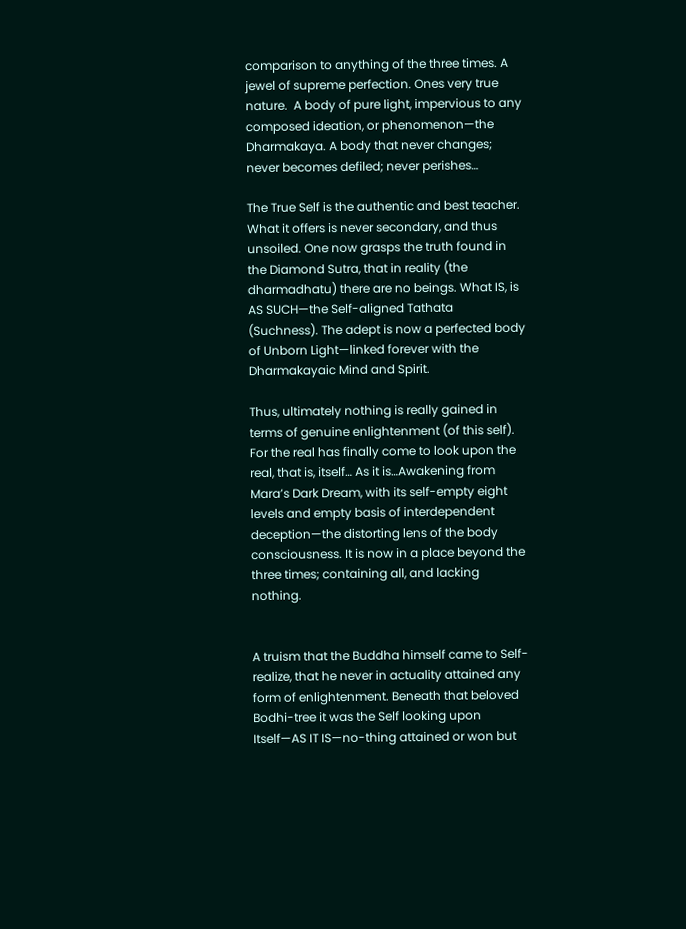comparison to anything of the three times. A jewel of supreme perfection. Ones very true nature.  A body of pure light, impervious to any composed ideation, or phenomenon—the Dharmakaya. A body that never changes; never becomes defiled; never perishes…

The True Self is the authentic and best teacher. What it offers is never secondary, and thus unsoiled. One now grasps the truth found in the Diamond Sutra, that in reality (the dharmadhatu) there are no beings. What IS, is AS SUCH—the Self-aligned Tathata (Suchness). The adept is now a perfected body of Unborn Light—linked forever with the Dharmakayaic Mind and Spirit.

Thus, ultimately nothing is really gained in terms of genuine enlightenment (of this self).  For the real has finally come to look upon the real, that is, itself… As it is…Awakening from Mara’s Dark Dream, with its self-empty eight levels and empty basis of interdependent deception—the distorting lens of the body consciousness. It is now in a place beyond the three times; containing all, and lacking nothing.


A truism that the Buddha himself came to Self-realize, that he never in actuality attained any form of enlightenment. Beneath that beloved Bodhi-tree it was the Self looking upon Itself—AS IT IS—no-thing attained or won but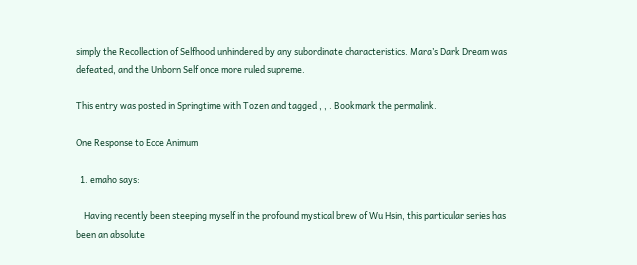simply the Recollection of Selfhood unhindered by any subordinate characteristics. Mara’s Dark Dream was defeated, and the Unborn Self once more ruled supreme.

This entry was posted in Springtime with Tozen and tagged , , . Bookmark the permalink.

One Response to Ecce Animum

  1. emaho says:

    Having recently been steeping myself in the profound mystical brew of Wu Hsin, this particular series has been an absolute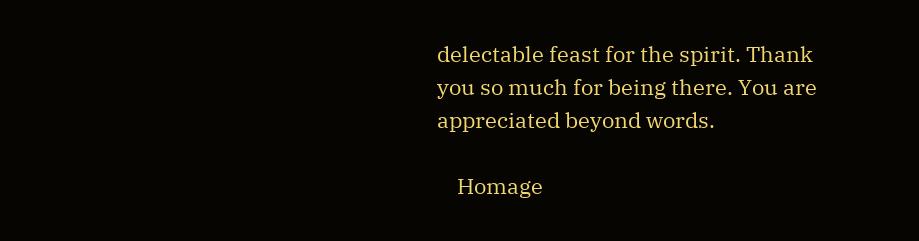delectable feast for the spirit. Thank you so much for being there. You are appreciated beyond words.

    Homage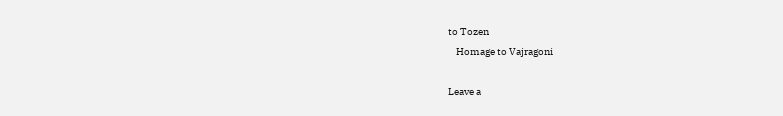to Tozen
    Homage to Vajragoni

Leave a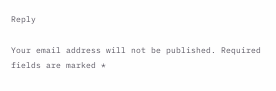Reply

Your email address will not be published. Required fields are marked *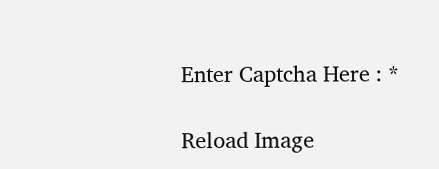Enter Captcha Here : *

Reload Image